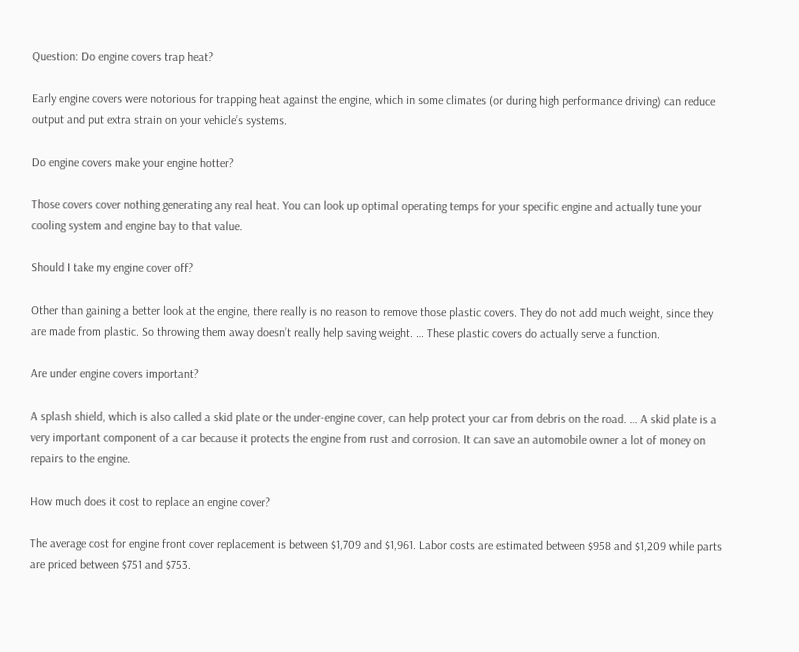Question: Do engine covers trap heat?

Early engine covers were notorious for trapping heat against the engine, which in some climates (or during high performance driving) can reduce output and put extra strain on your vehicle’s systems.

Do engine covers make your engine hotter?

Those covers cover nothing generating any real heat. You can look up optimal operating temps for your specific engine and actually tune your cooling system and engine bay to that value.

Should I take my engine cover off?

Other than gaining a better look at the engine, there really is no reason to remove those plastic covers. They do not add much weight, since they are made from plastic. So throwing them away doesn’t really help saving weight. … These plastic covers do actually serve a function.

Are under engine covers important?

A splash shield, which is also called a skid plate or the under-engine cover, can help protect your car from debris on the road. … A skid plate is a very important component of a car because it protects the engine from rust and corrosion. It can save an automobile owner a lot of money on repairs to the engine.

How much does it cost to replace an engine cover?

The average cost for engine front cover replacement is between $1,709 and $1,961. Labor costs are estimated between $958 and $1,209 while parts are priced between $751 and $753.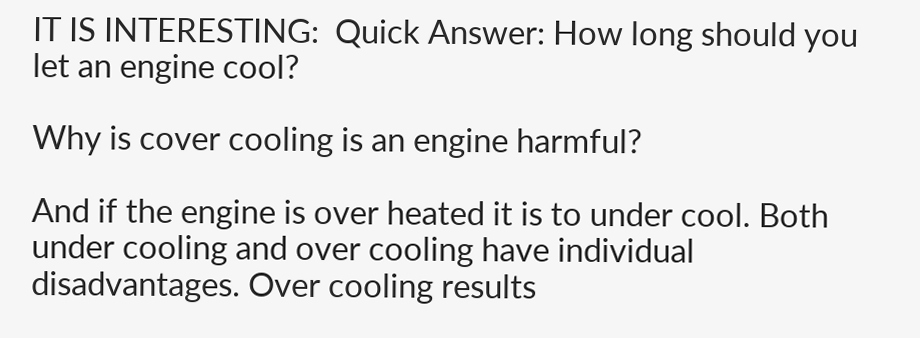IT IS INTERESTING:  Quick Answer: How long should you let an engine cool?

Why is cover cooling is an engine harmful?

And if the engine is over heated it is to under cool. Both under cooling and over cooling have individual disadvantages. Over cooling results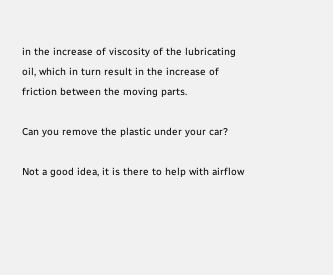in the increase of viscosity of the lubricating oil, which in turn result in the increase of friction between the moving parts.

Can you remove the plastic under your car?

Not a good idea, it is there to help with airflow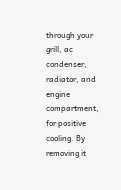through your grill, ac condenser, radiator, and engine compartment, for positive cooling. By removing it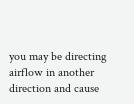you may be directing airflow in another direction and cause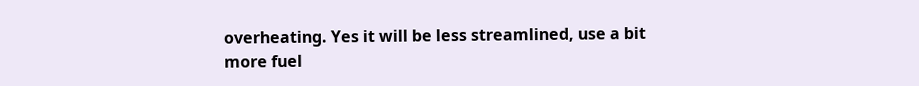overheating. Yes it will be less streamlined, use a bit more fuel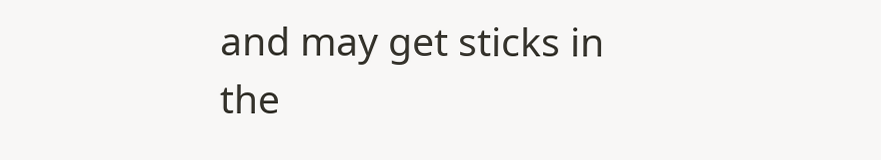and may get sticks in the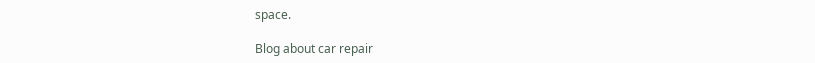space.

Blog about car repair